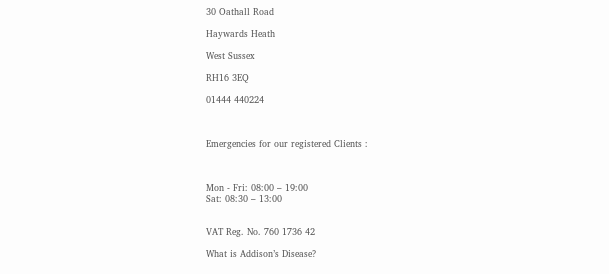30 Oathall Road

Haywards Heath

West Sussex

RH16 3EQ

01444 440224



Emergencies for our registered Clients :



Mon - Fri: 08:00 – 19:00
Sat: 08:30 – 13:00


VAT Reg. No. 760 1736 42

What is Addison’s Disease?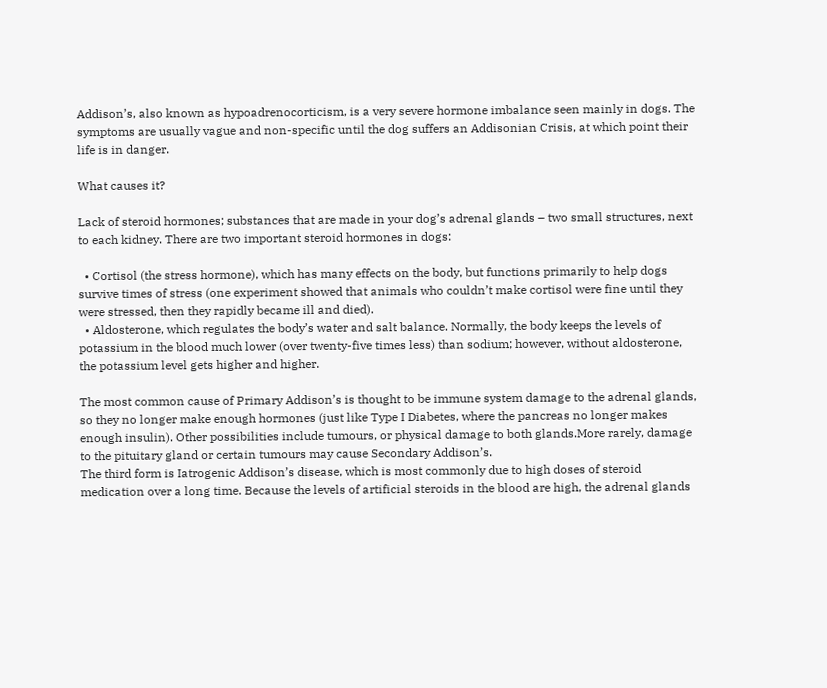Addison’s, also known as hypoadrenocorticism, is a very severe hormone imbalance seen mainly in dogs. The symptoms are usually vague and non-specific until the dog suffers an Addisonian Crisis, at which point their life is in danger.

What causes it?

Lack of steroid hormones; substances that are made in your dog’s adrenal glands – two small structures, next to each kidney. There are two important steroid hormones in dogs:

  • Cortisol (the stress hormone), which has many effects on the body, but functions primarily to help dogs survive times of stress (one experiment showed that animals who couldn’t make cortisol were fine until they were stressed, then they rapidly became ill and died).
  • Aldosterone, which regulates the body’s water and salt balance. Normally, the body keeps the levels of potassium in the blood much lower (over twenty-five times less) than sodium; however, without aldosterone, the potassium level gets higher and higher.

The most common cause of Primary Addison’s is thought to be immune system damage to the adrenal glands, so they no longer make enough hormones (just like Type I Diabetes, where the pancreas no longer makes enough insulin). Other possibilities include tumours, or physical damage to both glands.More rarely, damage to the pituitary gland or certain tumours may cause Secondary Addison’s.
The third form is Iatrogenic Addison’s disease, which is most commonly due to high doses of steroid medication over a long time. Because the levels of artificial steroids in the blood are high, the adrenal glands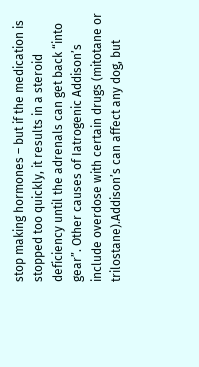stop making hormones – but if the medication is stopped too quickly, it results in a steroid deficiency until the adrenals can get back “into gear”. Other causes of Iatrogenic Addison’s include overdose with certain drugs (mitotane or trilostane).Addison’s can affect any dog, but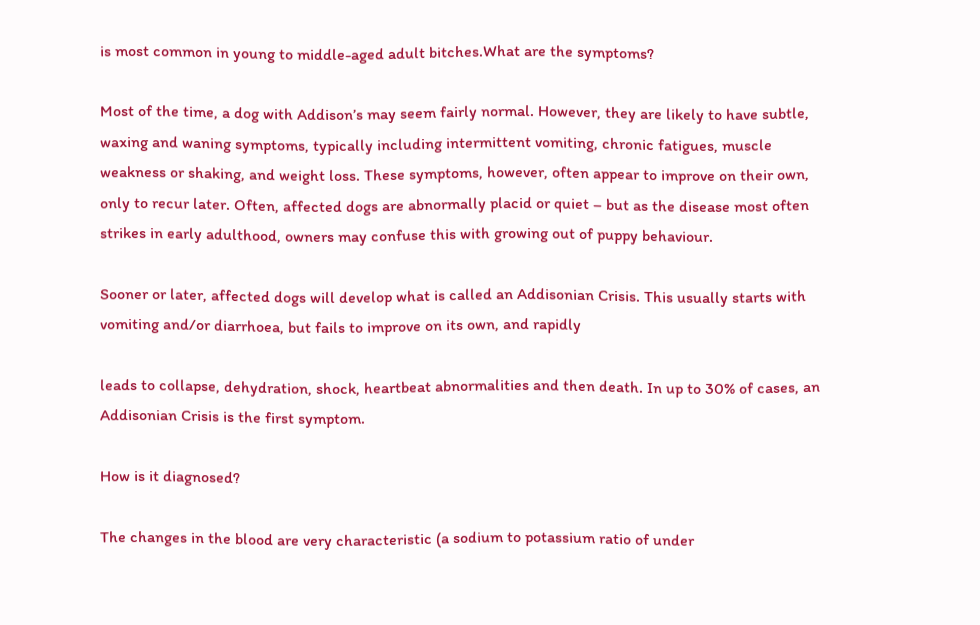is most common in young to middle-aged adult bitches.What are the symptoms?

Most of the time, a dog with Addison’s may seem fairly normal. However, they are likely to have subtle, waxing and waning symptoms, typically including intermittent vomiting, chronic fatigues, muscle weakness or shaking, and weight loss. These symptoms, however, often appear to improve on their own, only to recur later. Often, affected dogs are abnormally placid or quiet – but as the disease most often strikes in early adulthood, owners may confuse this with growing out of puppy behaviour.

Sooner or later, affected dogs will develop what is called an Addisonian Crisis. This usually starts with vomiting and/or diarrhoea, but fails to improve on its own, and rapidly

leads to collapse, dehydration, shock, heartbeat abnormalities and then death. In up to 30% of cases, an Addisonian Crisis is the first symptom.

How is it diagnosed?

The changes in the blood are very characteristic (a sodium to potassium ratio of under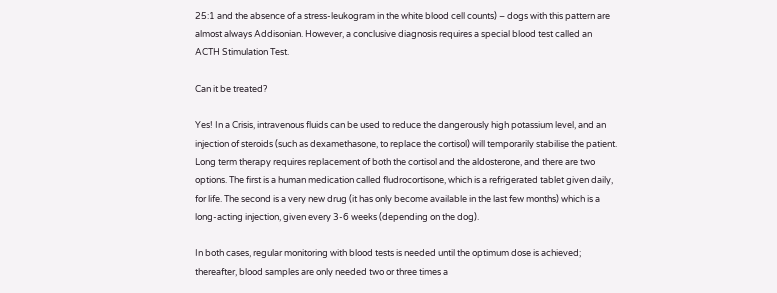25:1 and the absence of a stress-leukogram in the white blood cell counts) – dogs with this pattern are almost always Addisonian. However, a conclusive diagnosis requires a special blood test called an ACTH Stimulation Test.

Can it be treated?

Yes! In a Crisis, intravenous fluids can be used to reduce the dangerously high potassium level, and an injection of steroids (such as dexamethasone, to replace the cortisol) will temporarily stabilise the patient. Long term therapy requires replacement of both the cortisol and the aldosterone, and there are two options. The first is a human medication called fludrocortisone, which is a refrigerated tablet given daily, for life. The second is a very new drug (it has only become available in the last few months) which is a long-acting injection, given every 3-6 weeks (depending on the dog).

In both cases, regular monitoring with blood tests is needed until the optimum dose is achieved; thereafter, blood samples are only needed two or three times a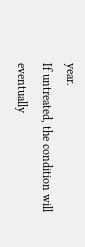year.
If untreated, the condition will eventually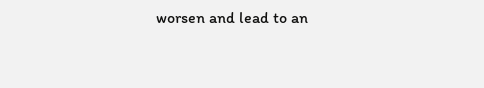worsen and lead to an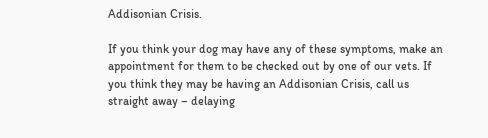Addisonian Crisis.

If you think your dog may have any of these symptoms, make an appointment for them to be checked out by one of our vets. If you think they may be having an Addisonian Crisis, call us straight away – delaying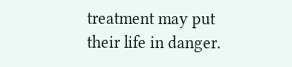treatment may put their life in danger.